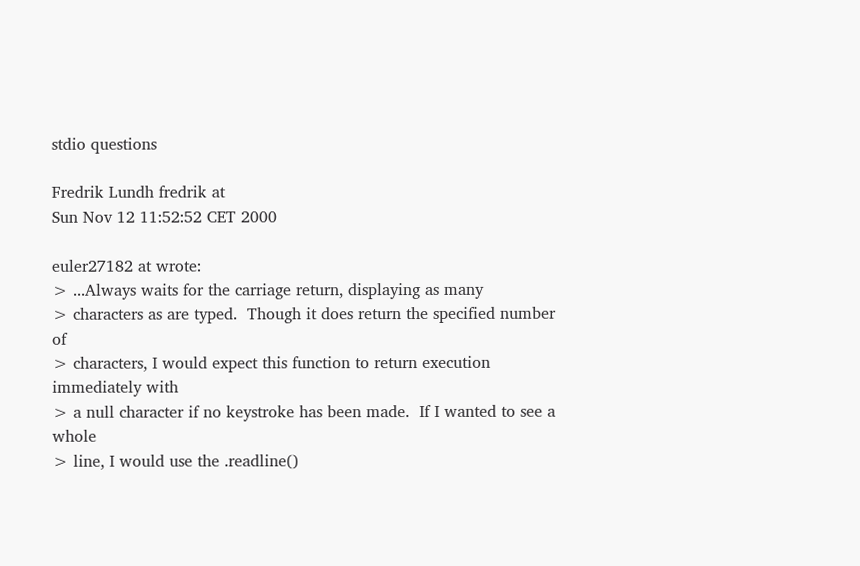stdio questions

Fredrik Lundh fredrik at
Sun Nov 12 11:52:52 CET 2000

euler27182 at wrote:
> ...Always waits for the carriage return, displaying as many
> characters as are typed.  Though it does return the specified number of
> characters, I would expect this function to return execution immediately with
> a null character if no keystroke has been made.  If I wanted to see a whole
> line, I would use the .readline()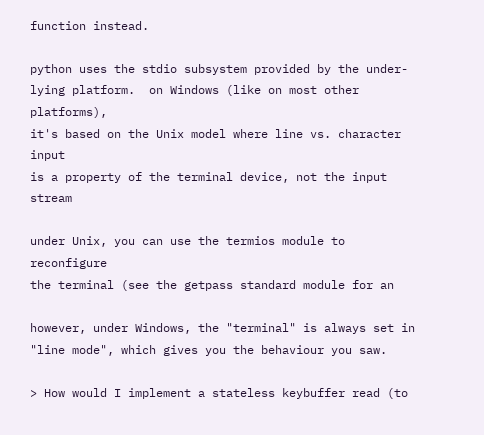function instead.

python uses the stdio subsystem provided by the under-
lying platform.  on Windows (like on most other platforms),
it's based on the Unix model where line vs. character input
is a property of the terminal device, not the input stream

under Unix, you can use the termios module to reconfigure
the terminal (see the getpass standard module for an

however, under Windows, the "terminal" is always set in
"line mode", which gives you the behaviour you saw.

> How would I implement a stateless keybuffer read (to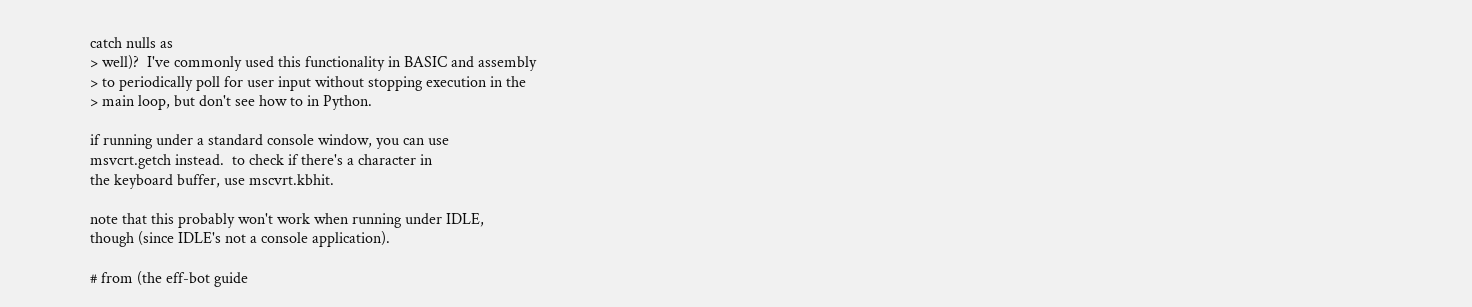catch nulls as
> well)?  I've commonly used this functionality in BASIC and assembly
> to periodically poll for user input without stopping execution in the
> main loop, but don't see how to in Python.

if running under a standard console window, you can use
msvcrt.getch instead.  to check if there's a character in
the keyboard buffer, use mscvrt.kbhit.

note that this probably won't work when running under IDLE,
though (since IDLE's not a console application).

# from (the eff-bot guide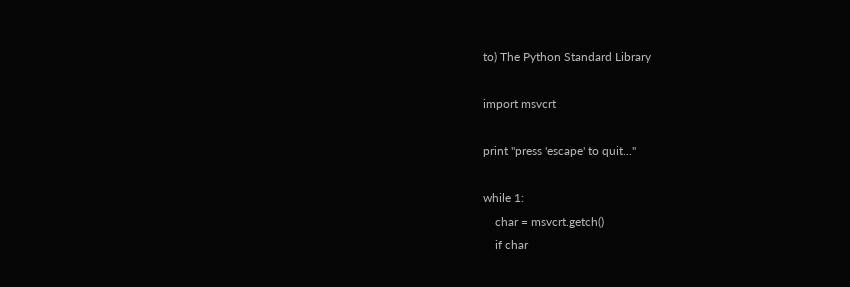to) The Python Standard Library

import msvcrt

print "press 'escape' to quit..."

while 1:
    char = msvcrt.getch()
    if char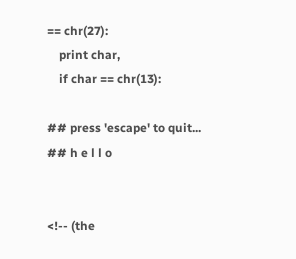== chr(27):
    print char,
    if char == chr(13):

## press 'escape' to quit...
## h e l l o


<!-- (the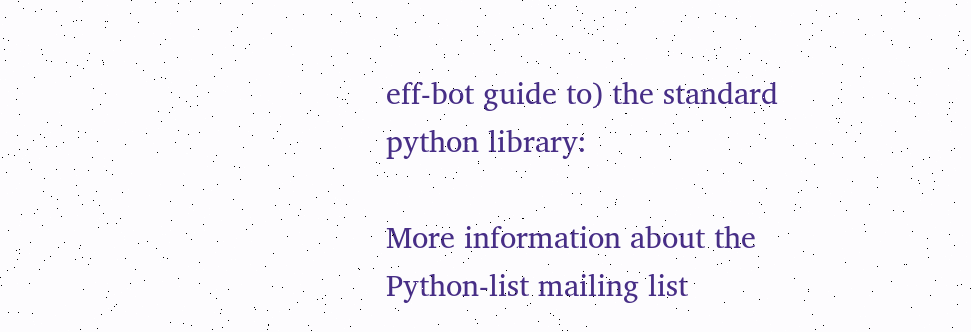eff-bot guide to) the standard python library:

More information about the Python-list mailing list